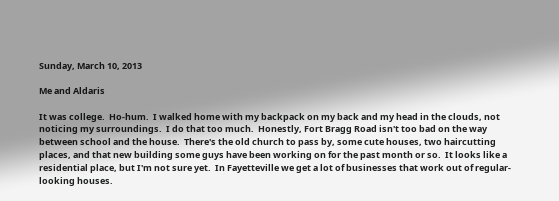Sunday, March 10, 2013

Me and Aldaris

It was college.  Ho-hum.  I walked home with my backpack on my back and my head in the clouds, not noticing my surroundings.  I do that too much.  Honestly, Fort Bragg Road isn't too bad on the way between school and the house.  There's the old church to pass by, some cute houses, two haircutting places, and that new building some guys have been working on for the past month or so.  It looks like a residential place, but I'm not sure yet.  In Fayetteville we get a lot of businesses that work out of regular-looking houses.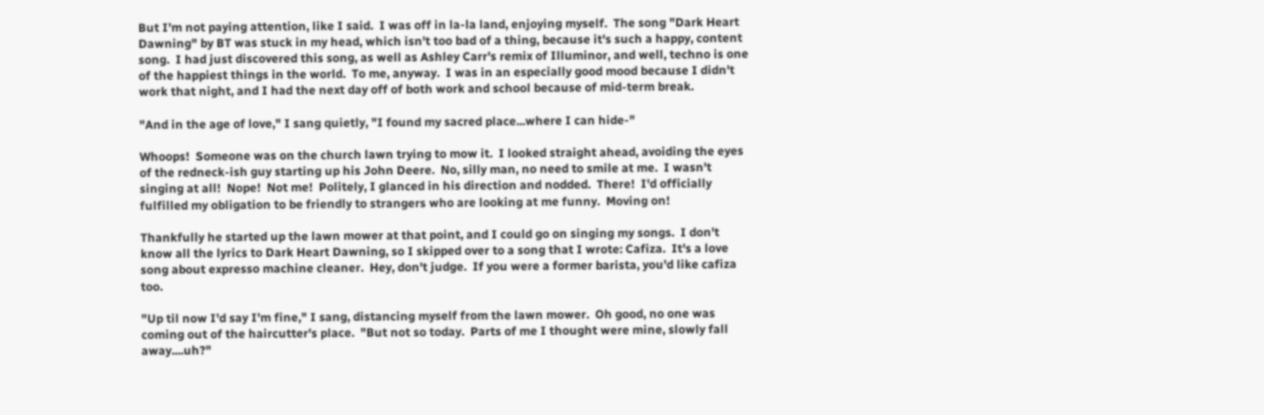But I'm not paying attention, like I said.  I was off in la-la land, enjoying myself.  The song "Dark Heart Dawning" by BT was stuck in my head, which isn't too bad of a thing, because it's such a happy, content song.  I had just discovered this song, as well as Ashley Carr's remix of Illuminor, and well, techno is one of the happiest things in the world.  To me, anyway.  I was in an especially good mood because I didn't work that night, and I had the next day off of both work and school because of mid-term break.

"And in the age of love," I sang quietly, "I found my sacred place...where I can hide-"

Whoops!  Someone was on the church lawn trying to mow it.  I looked straight ahead, avoiding the eyes of the redneck-ish guy starting up his John Deere.  No, silly man, no need to smile at me.  I wasn't singing at all!  Nope!  Not me!  Politely, I glanced in his direction and nodded.  There!  I'd officially fulfilled my obligation to be friendly to strangers who are looking at me funny.  Moving on!

Thankfully he started up the lawn mower at that point, and I could go on singing my songs.  I don't know all the lyrics to Dark Heart Dawning, so I skipped over to a song that I wrote: Cafiza.  It's a love song about expresso machine cleaner.  Hey, don't judge.  If you were a former barista, you'd like cafiza too.

"Up til now I'd say I'm fine," I sang, distancing myself from the lawn mower.  Oh good, no one was coming out of the haircutter's place.  "But not so today.  Parts of me I thought were mine, slowly fall away....uh?"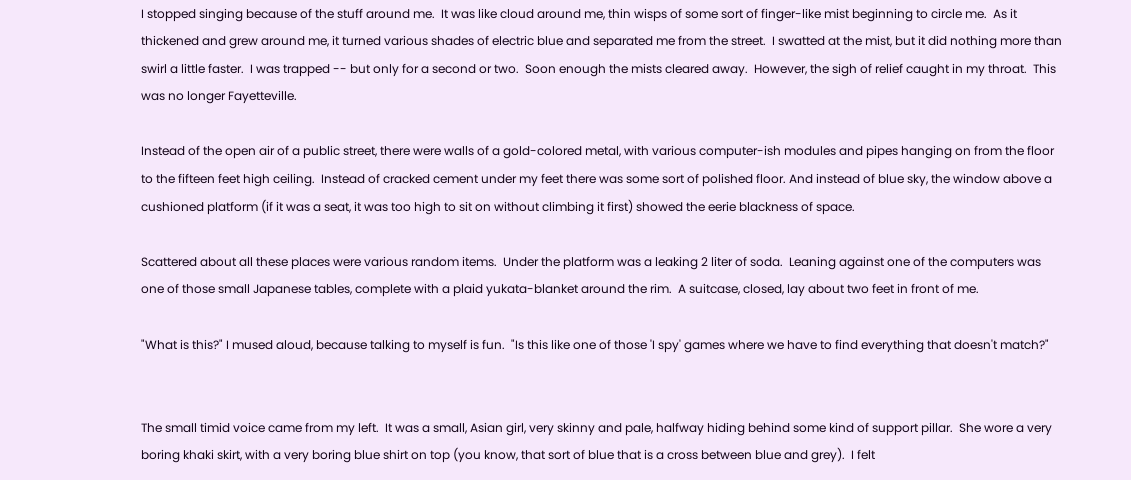I stopped singing because of the stuff around me.  It was like cloud around me, thin wisps of some sort of finger-like mist beginning to circle me.  As it thickened and grew around me, it turned various shades of electric blue and separated me from the street.  I swatted at the mist, but it did nothing more than swirl a little faster.  I was trapped -- but only for a second or two.  Soon enough the mists cleared away.  However, the sigh of relief caught in my throat.  This was no longer Fayetteville.

Instead of the open air of a public street, there were walls of a gold-colored metal, with various computer-ish modules and pipes hanging on from the floor to the fifteen feet high ceiling.  Instead of cracked cement under my feet there was some sort of polished floor. And instead of blue sky, the window above a cushioned platform (if it was a seat, it was too high to sit on without climbing it first) showed the eerie blackness of space.

Scattered about all these places were various random items.  Under the platform was a leaking 2 liter of soda.  Leaning against one of the computers was one of those small Japanese tables, complete with a plaid yukata-blanket around the rim.  A suitcase, closed, lay about two feet in front of me.

"What is this?" I mused aloud, because talking to myself is fun.  "Is this like one of those 'I spy' games where we have to find everything that doesn't match?"


The small timid voice came from my left.  It was a small, Asian girl, very skinny and pale, halfway hiding behind some kind of support pillar.  She wore a very boring khaki skirt, with a very boring blue shirt on top (you know, that sort of blue that is a cross between blue and grey).  I felt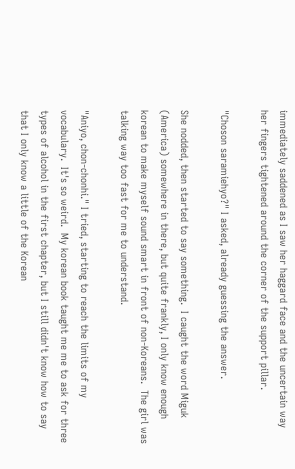immediately saddened as I saw her haggard face and the uncertain way her fingers tightened around the corner of the support pillar.

"Choson saramiehyo?" I asked, already guessing the answer.

She nodded, then started to say something.  I caught the word Miguk (America) somewhere in there, but quite frankly, I only know enough korean to make myself sound smart in front of non-Koreans.  The girl was talking way too fast for me to understand.

"Aniyo, chon-chonhi." I tried, starting to reach the limits of my vocabulary.  It's so weird.  My korean book taught me me to ask for three types of alcohol in the first chapter, but I still didn't know how to say that I only know a little of the Korean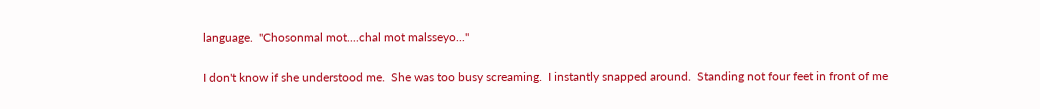language.  "Chosonmal mot....chal mot malsseyo..."

I don't know if she understood me.  She was too busy screaming.  I instantly snapped around.  Standing not four feet in front of me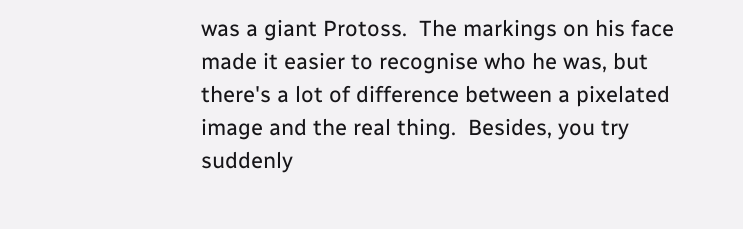was a giant Protoss.  The markings on his face made it easier to recognise who he was, but there's a lot of difference between a pixelated image and the real thing.  Besides, you try suddenly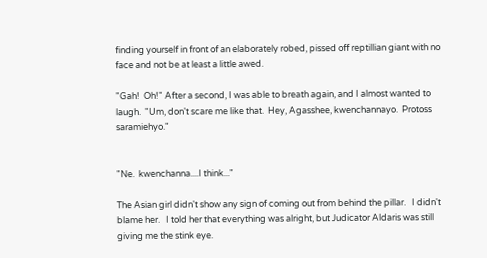finding yourself in front of an elaborately robed, pissed off reptillian giant with no face and not be at least a little awed.

"Gah!  Oh!" After a second, I was able to breath again, and I almost wanted to laugh.  "Um, don't scare me like that.  Hey, Agasshee, kwenchannayo.  Protoss saramiehyo."


"Ne.  kwenchanna....I think..."

The Asian girl didn't show any sign of coming out from behind the pillar.   I didn't blame her.   I told her that everything was alright, but Judicator Aldaris was still giving me the stink eye.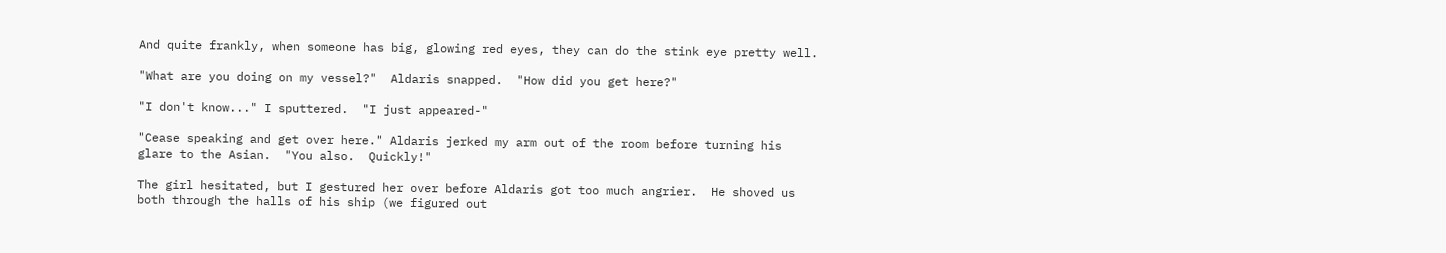And quite frankly, when someone has big, glowing red eyes, they can do the stink eye pretty well.

"What are you doing on my vessel?"  Aldaris snapped.  "How did you get here?"

"I don't know..." I sputtered.  "I just appeared-"

"Cease speaking and get over here." Aldaris jerked my arm out of the room before turning his glare to the Asian.  "You also.  Quickly!"

The girl hesitated, but I gestured her over before Aldaris got too much angrier.  He shoved us both through the halls of his ship (we figured out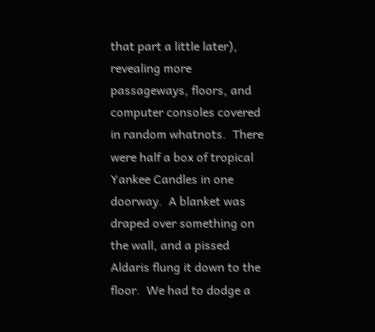that part a little later), revealing more passageways, floors, and computer consoles covered in random whatnots.  There were half a box of tropical Yankee Candles in one doorway.  A blanket was draped over something on the wall, and a pissed Aldaris flung it down to the floor.  We had to dodge a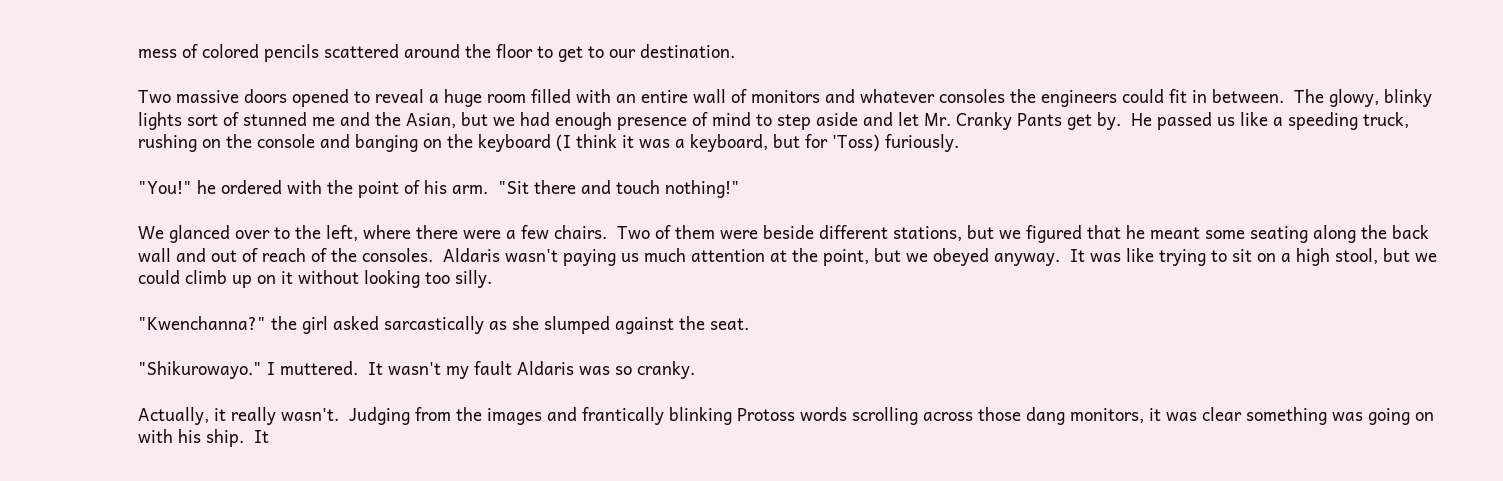mess of colored pencils scattered around the floor to get to our destination.

Two massive doors opened to reveal a huge room filled with an entire wall of monitors and whatever consoles the engineers could fit in between.  The glowy, blinky lights sort of stunned me and the Asian, but we had enough presence of mind to step aside and let Mr. Cranky Pants get by.  He passed us like a speeding truck, rushing on the console and banging on the keyboard (I think it was a keyboard, but for 'Toss) furiously.

"You!" he ordered with the point of his arm.  "Sit there and touch nothing!"

We glanced over to the left, where there were a few chairs.  Two of them were beside different stations, but we figured that he meant some seating along the back wall and out of reach of the consoles.  Aldaris wasn't paying us much attention at the point, but we obeyed anyway.  It was like trying to sit on a high stool, but we could climb up on it without looking too silly.

"Kwenchanna?" the girl asked sarcastically as she slumped against the seat.

"Shikurowayo." I muttered.  It wasn't my fault Aldaris was so cranky.

Actually, it really wasn't.  Judging from the images and frantically blinking Protoss words scrolling across those dang monitors, it was clear something was going on with his ship.  It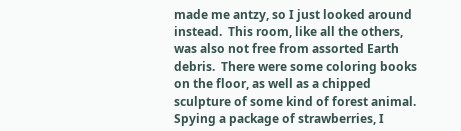made me antzy, so I just looked around instead.  This room, like all the others, was also not free from assorted Earth debris.  There were some coloring books on the floor, as well as a chipped sculpture of some kind of forest animal.  Spying a package of strawberries, I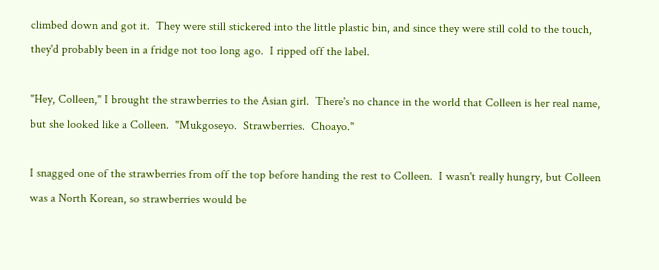climbed down and got it.  They were still stickered into the little plastic bin, and since they were still cold to the touch, they'd probably been in a fridge not too long ago.  I ripped off the label.

"Hey, Colleen," I brought the strawberries to the Asian girl.  There's no chance in the world that Colleen is her real name, but she looked like a Colleen.  "Mukgoseyo.  Strawberries.  Choayo."

I snagged one of the strawberries from off the top before handing the rest to Colleen.  I wasn't really hungry, but Colleen was a North Korean, so strawberries would be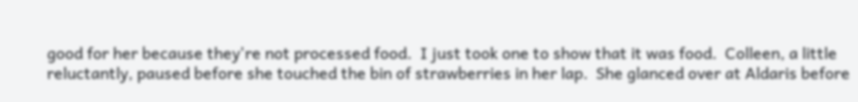good for her because they're not processed food.  I just took one to show that it was food.  Colleen, a little reluctantly, paused before she touched the bin of strawberries in her lap.  She glanced over at Aldaris before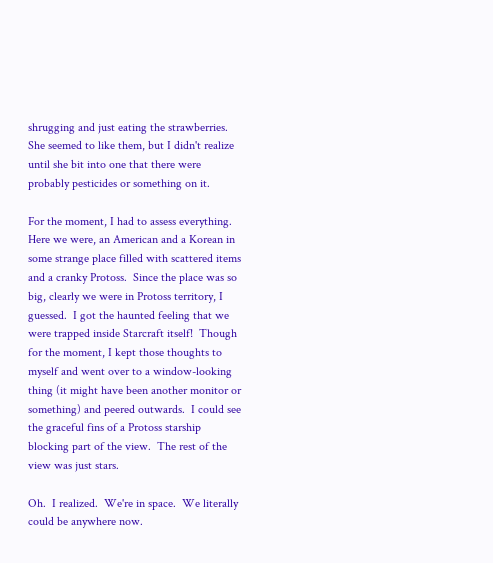shrugging and just eating the strawberries. She seemed to like them, but I didn't realize until she bit into one that there were probably pesticides or something on it.

For the moment, I had to assess everything.  Here we were, an American and a Korean in some strange place filled with scattered items and a cranky Protoss.  Since the place was so big, clearly we were in Protoss territory, I guessed.  I got the haunted feeling that we were trapped inside Starcraft itself!  Though for the moment, I kept those thoughts to myself and went over to a window-looking thing (it might have been another monitor or something) and peered outwards.  I could see the graceful fins of a Protoss starship blocking part of the view.  The rest of the view was just stars.

Oh.  I realized.  We're in space.  We literally could be anywhere now.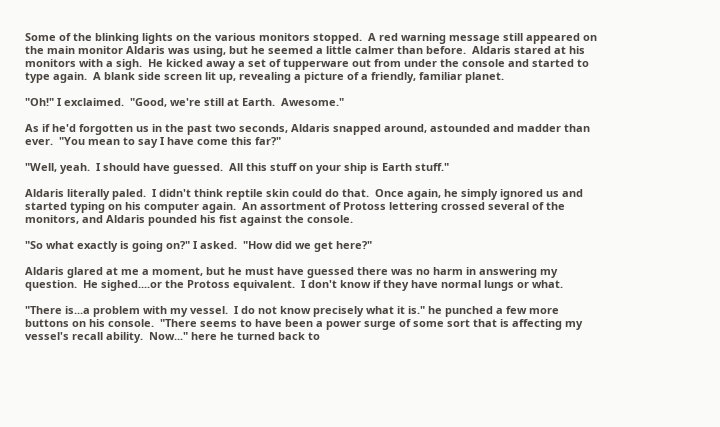Some of the blinking lights on the various monitors stopped.  A red warning message still appeared on the main monitor Aldaris was using, but he seemed a little calmer than before.  Aldaris stared at his monitors with a sigh.  He kicked away a set of tupperware out from under the console and started to type again.  A blank side screen lit up, revealing a picture of a friendly, familiar planet.

"Oh!" I exclaimed.  "Good, we're still at Earth.  Awesome."

As if he'd forgotten us in the past two seconds, Aldaris snapped around, astounded and madder than ever.  "You mean to say I have come this far?"

"Well, yeah.  I should have guessed.  All this stuff on your ship is Earth stuff."

Aldaris literally paled.  I didn't think reptile skin could do that.  Once again, he simply ignored us and started typing on his computer again.  An assortment of Protoss lettering crossed several of the monitors, and Aldaris pounded his fist against the console.

"So what exactly is going on?" I asked.  "How did we get here?"

Aldaris glared at me a moment, but he must have guessed there was no harm in answering my question.  He sighed....or the Protoss equivalent.  I don't know if they have normal lungs or what.

"There is...a problem with my vessel.  I do not know precisely what it is." he punched a few more buttons on his console.  "There seems to have been a power surge of some sort that is affecting my vessel's recall ability.  Now..." here he turned back to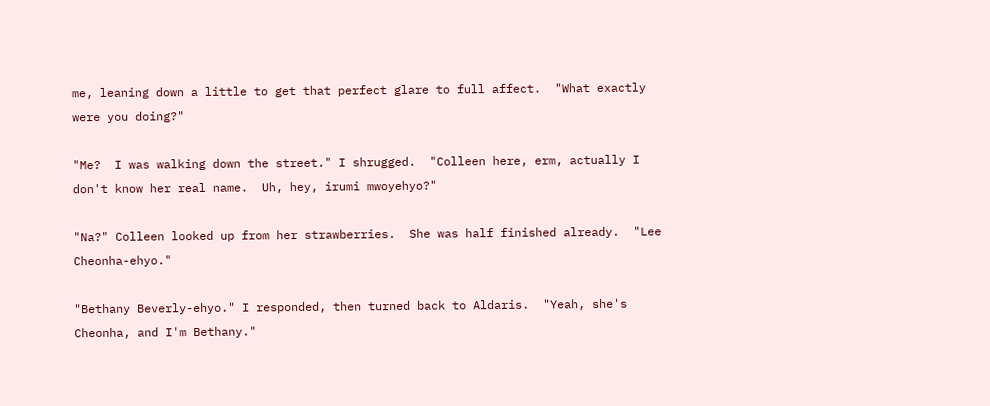me, leaning down a little to get that perfect glare to full affect.  "What exactly were you doing?"

"Me?  I was walking down the street." I shrugged.  "Colleen here, erm, actually I don't know her real name.  Uh, hey, irumi mwoyehyo?"

"Na?" Colleen looked up from her strawberries.  She was half finished already.  "Lee Cheonha-ehyo."

"Bethany Beverly-ehyo." I responded, then turned back to Aldaris.  "Yeah, she's Cheonha, and I'm Bethany."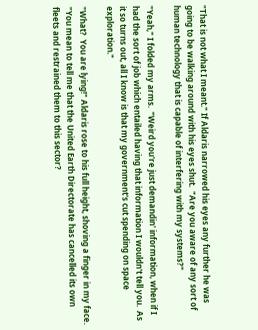"That is not what I meant." If Aldaris narrowed his eyes any further he was going to be walking around with his eyes shut.  "Are you aware of any sort of human technology that is capable of interfering with my systems?"

"Yeah," I folded my arms.  "Weird you're just demandin' information, when if I had the sort of job which entailed having that information I wouldn't tell you.  As it so turns out, all I know is that my government's cut spending on space exploration."

"What?  You are lying!" Aldaris rose to his full height, shoving a finger in my face.  "You mean to tell me that the United Earth Directorate has cancelled its own fleets and restrained them to this sector?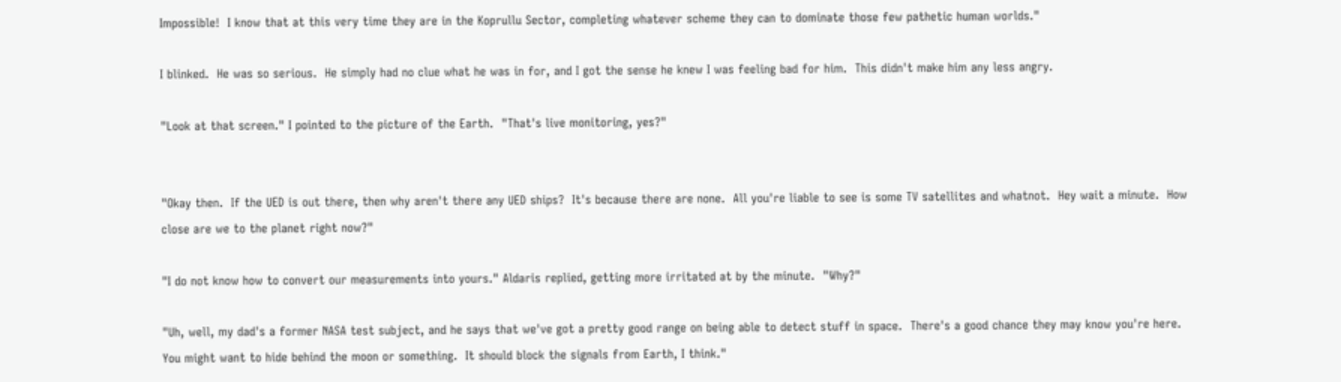Impossible!  I know that at this very time they are in the Koprullu Sector, completing whatever scheme they can to dominate those few pathetic human worlds."

I blinked.  He was so serious.  He simply had no clue what he was in for, and I got the sense he knew I was feeling bad for him.  This didn't make him any less angry.

"Look at that screen." I pointed to the picture of the Earth.  "That's live monitoring, yes?"


"Okay then.  If the UED is out there, then why aren't there any UED ships?  It's because there are none.  All you're liable to see is some TV satellites and whatnot.  Hey wait a minute.  How close are we to the planet right now?"

"I do not know how to convert our measurements into yours." Aldaris replied, getting more irritated at by the minute.  "Why?"

"Uh, well, my dad's a former NASA test subject, and he says that we've got a pretty good range on being able to detect stuff in space.  There's a good chance they may know you're here.  You might want to hide behind the moon or something.  It should block the signals from Earth, I think."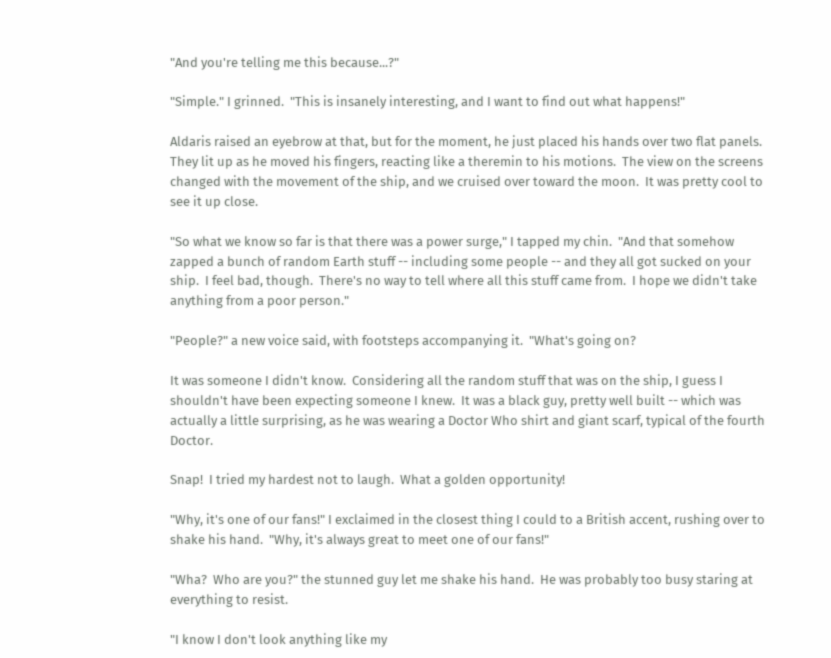"And you're telling me this because...?"

"Simple." I grinned.  "This is insanely interesting, and I want to find out what happens!"

Aldaris raised an eyebrow at that, but for the moment, he just placed his hands over two flat panels.  They lit up as he moved his fingers, reacting like a theremin to his motions.  The view on the screens changed with the movement of the ship, and we cruised over toward the moon.  It was pretty cool to see it up close.

"So what we know so far is that there was a power surge," I tapped my chin.  "And that somehow zapped a bunch of random Earth stuff -- including some people -- and they all got sucked on your ship.  I feel bad, though.  There's no way to tell where all this stuff came from.  I hope we didn't take anything from a poor person."

"People?" a new voice said, with footsteps accompanying it.  "What's going on?

It was someone I didn't know.  Considering all the random stuff that was on the ship, I guess I shouldn't have been expecting someone I knew.  It was a black guy, pretty well built -- which was actually a little surprising, as he was wearing a Doctor Who shirt and giant scarf, typical of the fourth Doctor.

Snap!  I tried my hardest not to laugh.  What a golden opportunity!

"Why, it's one of our fans!" I exclaimed in the closest thing I could to a British accent, rushing over to shake his hand.  "Why, it's always great to meet one of our fans!"

"Wha?  Who are you?" the stunned guy let me shake his hand.  He was probably too busy staring at everything to resist.

"I know I don't look anything like my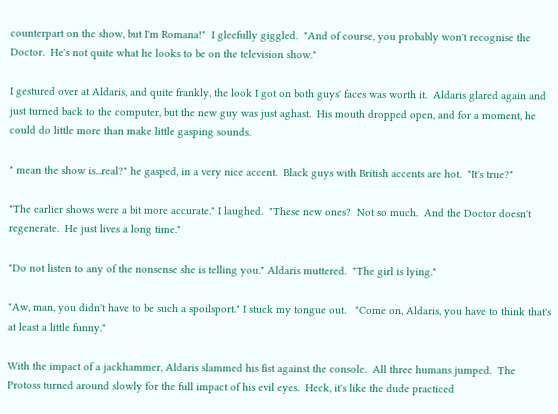counterpart on the show, but I'm Romana!"  I gleefully giggled.  "And of course, you probably won't recognise the Doctor.  He's not quite what he looks to be on the television show."

I gestured over at Aldaris, and quite frankly, the look I got on both guys' faces was worth it.  Aldaris glared again and just turned back to the computer, but the new guy was just aghast.  His mouth dropped open, and for a moment, he could do little more than make little gasping sounds.

" mean the show is...real?" he gasped, in a very nice accent.  Black guys with British accents are hot.  "It's true?"

"The earlier shows were a bit more accurate." I laughed.  "These new ones?  Not so much.  And the Doctor doesn't regenerate.  He just lives a long time."

"Do not listen to any of the nonsense she is telling you." Aldaris muttered.  "The girl is lying."

"Aw, man, you didn't have to be such a spoilsport." I stuck my tongue out.   "Come on, Aldaris, you have to think that's at least a little funny."

With the impact of a jackhammer, Aldaris slammed his fist against the console.  All three humans jumped.  The Protoss turned around slowly for the full impact of his evil eyes.  Heck, it's like the dude practiced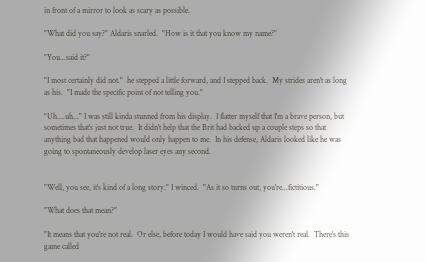in front of a mirror to look as scary as possible.

"What did you say?" Aldaris snarled.  "How is it that you know my name?"

"You...said it?"

"I most certainly did not."  he stepped a little forward, and I stepped back.  My strides aren't as long as his.  "I made the specific point of not telling you."

"Uh....uh..." I was still kinda stunned from his display.  I flatter myself that I'm a brave person, but sometimes that's just not true.  It didn't help that the Brit had backed up a couple steps so that anything bad that happened would only happen to me.  In his defense, Aldaris looked like he was going to spontaneously develop laser eyes any second.


"Well, you see, it's kind of a long story." I winced.  "As it so turns out, you're...fictitious."

"What does that mean?"

"It means that you're not real.  Or else, before today I would have said you weren't real.  There's this game called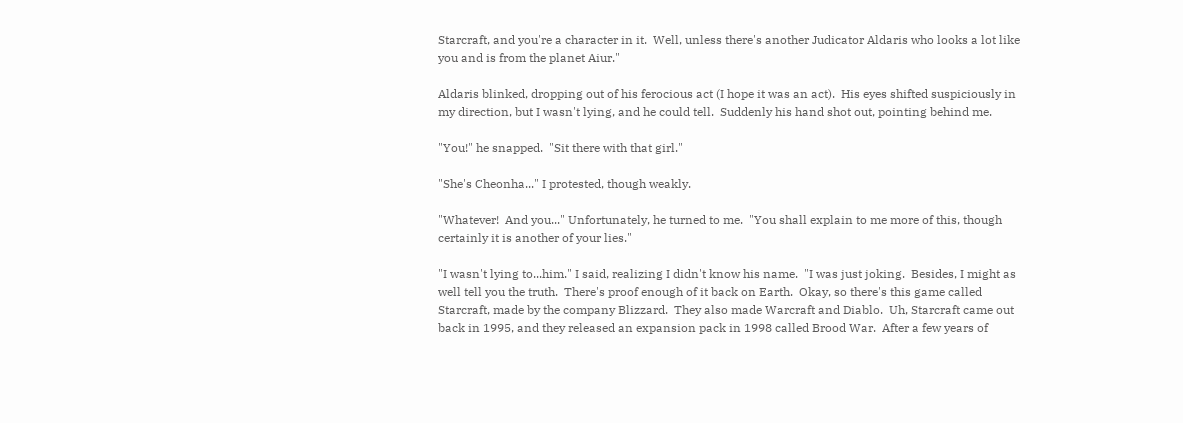Starcraft, and you're a character in it.  Well, unless there's another Judicator Aldaris who looks a lot like you and is from the planet Aiur."

Aldaris blinked, dropping out of his ferocious act (I hope it was an act).  His eyes shifted suspiciously in my direction, but I wasn't lying, and he could tell.  Suddenly his hand shot out, pointing behind me.

"You!" he snapped.  "Sit there with that girl."

"She's Cheonha..." I protested, though weakly.

"Whatever!  And you..." Unfortunately, he turned to me.  "You shall explain to me more of this, though certainly it is another of your lies."

"I wasn't lying to...him." I said, realizing I didn't know his name.  "I was just joking.  Besides, I might as well tell you the truth.  There's proof enough of it back on Earth.  Okay, so there's this game called Starcraft, made by the company Blizzard.  They also made Warcraft and Diablo.  Uh, Starcraft came out back in 1995, and they released an expansion pack in 1998 called Brood War.  After a few years of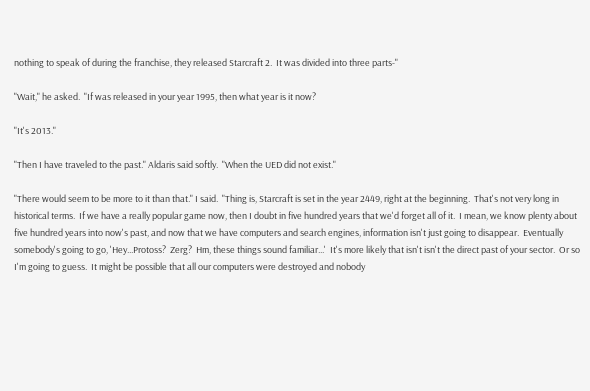nothing to speak of during the franchise, they released Starcraft 2.  It was divided into three parts-"

"Wait," he asked.  "If was released in your year 1995, then what year is it now?

"It's 2013."

"Then I have traveled to the past." Aldaris said softly.  "When the UED did not exist."

"There would seem to be more to it than that." I said.  "Thing is, Starcraft is set in the year 2449, right at the beginning.  That's not very long in historical terms.  If we have a really popular game now, then I doubt in five hundred years that we'd forget all of it.  I mean, we know plenty about five hundred years into now's past, and now that we have computers and search engines, information isn't just going to disappear.  Eventually somebody's going to go, 'Hey...Protoss?  Zerg?  Hm, these things sound familiar...'  It's more likely that isn't isn't the direct past of your sector.  Or so I'm going to guess.  It might be possible that all our computers were destroyed and nobody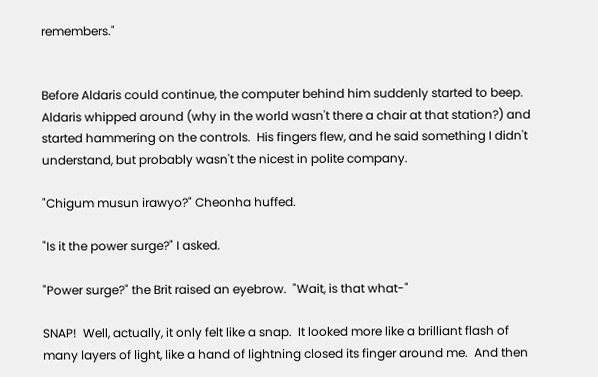remembers."


Before Aldaris could continue, the computer behind him suddenly started to beep.  Aldaris whipped around (why in the world wasn't there a chair at that station?) and started hammering on the controls.  His fingers flew, and he said something I didn't understand, but probably wasn't the nicest in polite company.

"Chigum musun irawyo?" Cheonha huffed.

"Is it the power surge?" I asked.

"Power surge?" the Brit raised an eyebrow.  "Wait, is that what-"

SNAP!  Well, actually, it only felt like a snap.  It looked more like a brilliant flash of many layers of light, like a hand of lightning closed its finger around me.  And then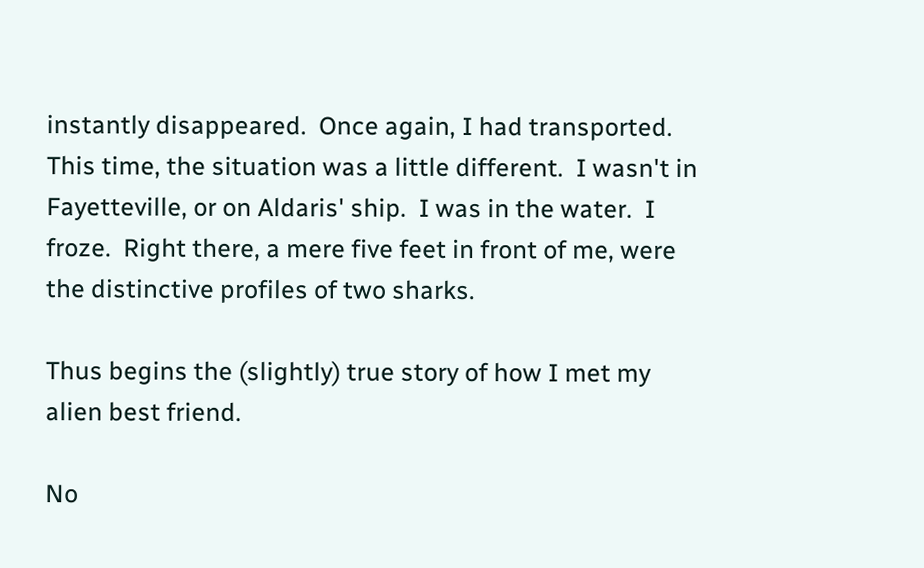instantly disappeared.  Once again, I had transported.  This time, the situation was a little different.  I wasn't in Fayetteville, or on Aldaris' ship.  I was in the water.  I froze.  Right there, a mere five feet in front of me, were the distinctive profiles of two sharks.

Thus begins the (slightly) true story of how I met my alien best friend.

No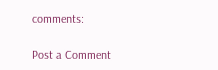comments:

Post a Comment